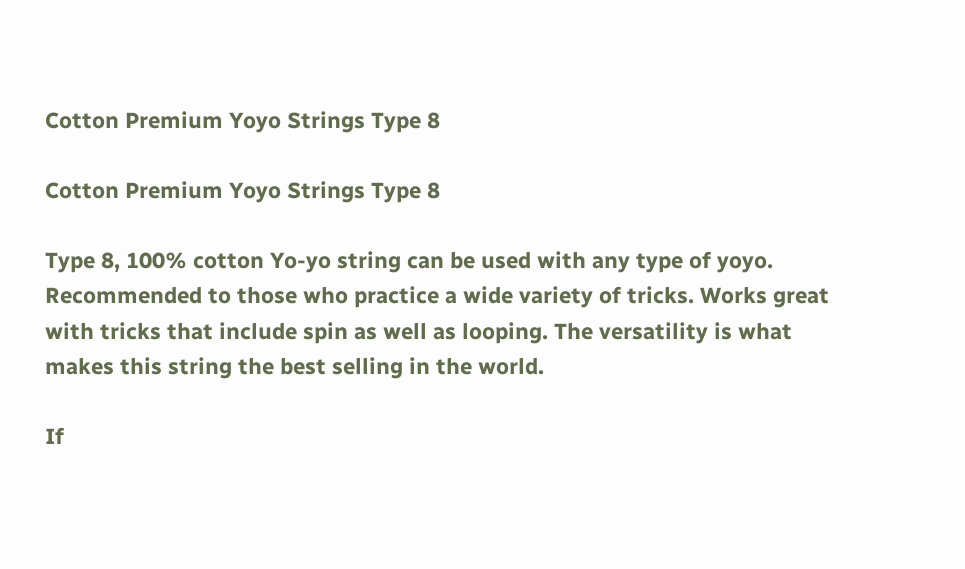Cotton Premium Yoyo Strings Type 8

Cotton Premium Yoyo Strings Type 8

Type 8, 100% cotton Yo-yo string can be used with any type of yoyo. Recommended to those who practice a wide variety of tricks. Works great with tricks that include spin as well as looping. The versatility is what makes this string the best selling in the world.

If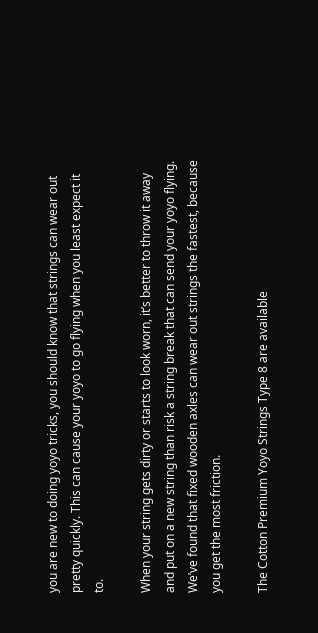you are new to doing yoyo tricks, you should know that strings can wear out pretty quickly. This can cause your yoyo to go flying when you least expect it to.

When your string gets dirty or starts to look worn, it’s better to throw it away and put on a new string than risk a string break that can send your yoyo flying. We’ve found that fixed wooden axles can wear out strings the fastest, because you get the most friction.

The Cotton Premium Yoyo Strings Type 8 are available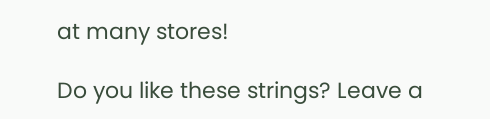at many stores!

Do you like these strings? Leave a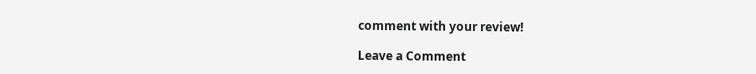comment with your review!

Leave a Comment